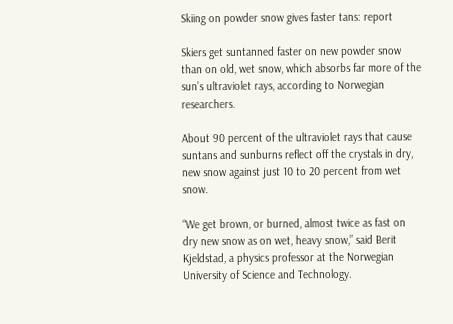Skiing on powder snow gives faster tans: report

Skiers get suntanned faster on new powder snow than on old, wet snow, which absorbs far more of the sun’s ultraviolet rays, according to Norwegian researchers.

About 90 percent of the ultraviolet rays that cause suntans and sunburns reflect off the crystals in dry, new snow against just 10 to 20 percent from wet snow.

“We get brown, or burned, almost twice as fast on dry new snow as on wet, heavy snow,” said Berit Kjeldstad, a physics professor at the Norwegian University of Science and Technology.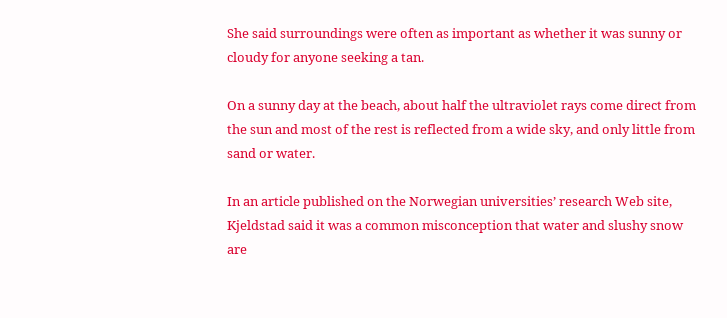She said surroundings were often as important as whether it was sunny or cloudy for anyone seeking a tan.

On a sunny day at the beach, about half the ultraviolet rays come direct from the sun and most of the rest is reflected from a wide sky, and only little from sand or water.

In an article published on the Norwegian universities’ research Web site, Kjeldstad said it was a common misconception that water and slushy snow are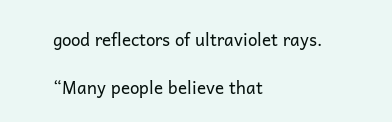good reflectors of ultraviolet rays.

“Many people believe that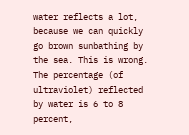water reflects a lot, because we can quickly go brown sunbathing by the sea. This is wrong. The percentage (of ultraviolet) reflected by water is 6 to 8 percent,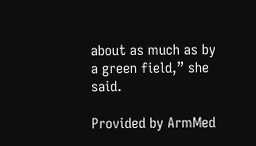about as much as by a green field,” she said.

Provided by ArmMed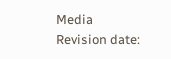Media
Revision date: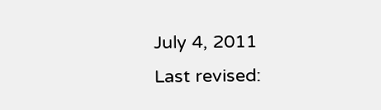July 4, 2011
Last revised: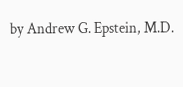by Andrew G. Epstein, M.D.